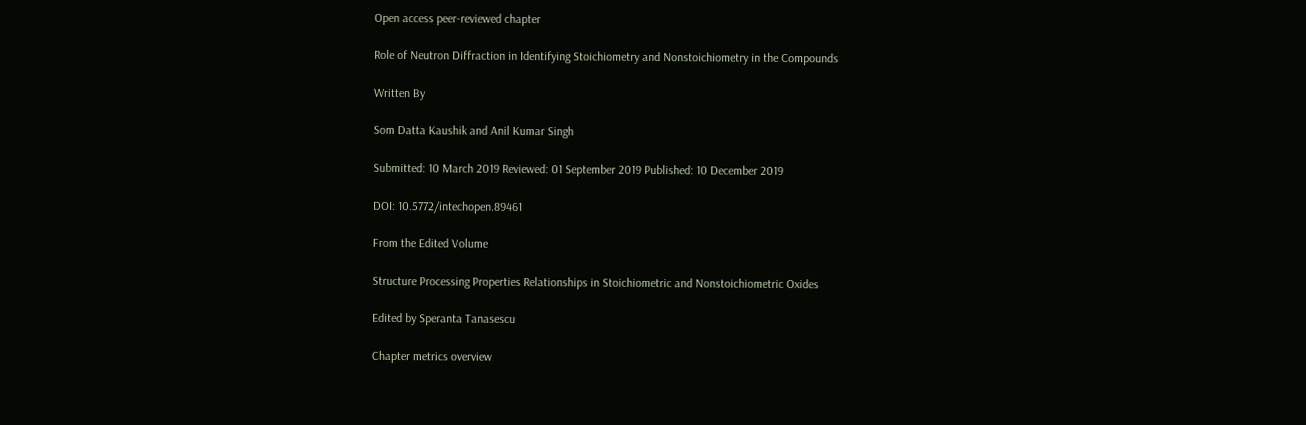Open access peer-reviewed chapter

Role of Neutron Diffraction in Identifying Stoichiometry and Nonstoichiometry in the Compounds

Written By

Som Datta Kaushik and Anil Kumar Singh

Submitted: 10 March 2019 Reviewed: 01 September 2019 Published: 10 December 2019

DOI: 10.5772/intechopen.89461

From the Edited Volume

Structure Processing Properties Relationships in Stoichiometric and Nonstoichiometric Oxides

Edited by Speranta Tanasescu

Chapter metrics overview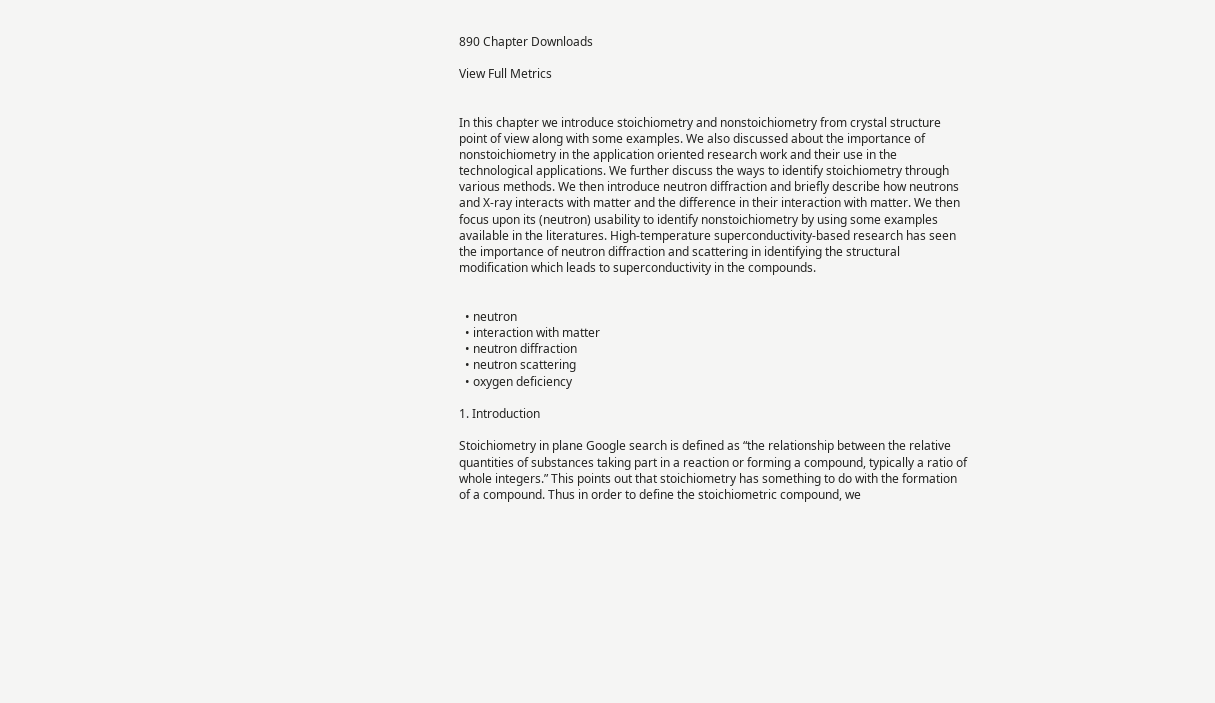890 Chapter Downloads

View Full Metrics


In this chapter we introduce stoichiometry and nonstoichiometry from crystal structure point of view along with some examples. We also discussed about the importance of nonstoichiometry in the application oriented research work and their use in the technological applications. We further discuss the ways to identify stoichiometry through various methods. We then introduce neutron diffraction and briefly describe how neutrons and X-ray interacts with matter and the difference in their interaction with matter. We then focus upon its (neutron) usability to identify nonstoichiometry by using some examples available in the literatures. High-temperature superconductivity-based research has seen the importance of neutron diffraction and scattering in identifying the structural modification which leads to superconductivity in the compounds.


  • neutron
  • interaction with matter
  • neutron diffraction
  • neutron scattering
  • oxygen deficiency

1. Introduction

Stoichiometry in plane Google search is defined as “the relationship between the relative quantities of substances taking part in a reaction or forming a compound, typically a ratio of whole integers.” This points out that stoichiometry has something to do with the formation of a compound. Thus in order to define the stoichiometric compound, we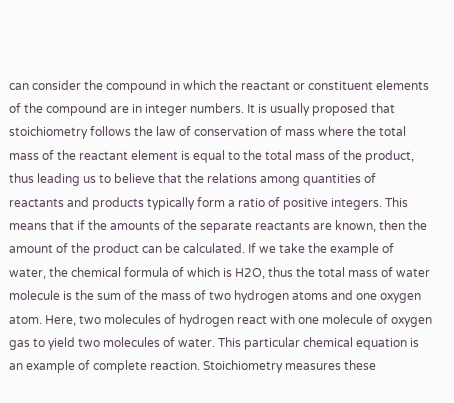can consider the compound in which the reactant or constituent elements of the compound are in integer numbers. It is usually proposed that stoichiometry follows the law of conservation of mass where the total mass of the reactant element is equal to the total mass of the product, thus leading us to believe that the relations among quantities of reactants and products typically form a ratio of positive integers. This means that if the amounts of the separate reactants are known, then the amount of the product can be calculated. If we take the example of water, the chemical formula of which is H2O, thus the total mass of water molecule is the sum of the mass of two hydrogen atoms and one oxygen atom. Here, two molecules of hydrogen react with one molecule of oxygen gas to yield two molecules of water. This particular chemical equation is an example of complete reaction. Stoichiometry measures these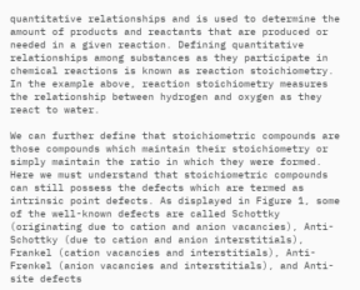quantitative relationships and is used to determine the amount of products and reactants that are produced or needed in a given reaction. Defining quantitative relationships among substances as they participate in chemical reactions is known as reaction stoichiometry. In the example above, reaction stoichiometry measures the relationship between hydrogen and oxygen as they react to water.

We can further define that stoichiometric compounds are those compounds which maintain their stoichiometry or simply maintain the ratio in which they were formed. Here we must understand that stoichiometric compounds can still possess the defects which are termed as intrinsic point defects. As displayed in Figure 1, some of the well-known defects are called Schottky (originating due to cation and anion vacancies), Anti-Schottky (due to cation and anion interstitials), Frankel (cation vacancies and interstitials), Anti-Frenkel (anion vacancies and interstitials), and Anti-site defects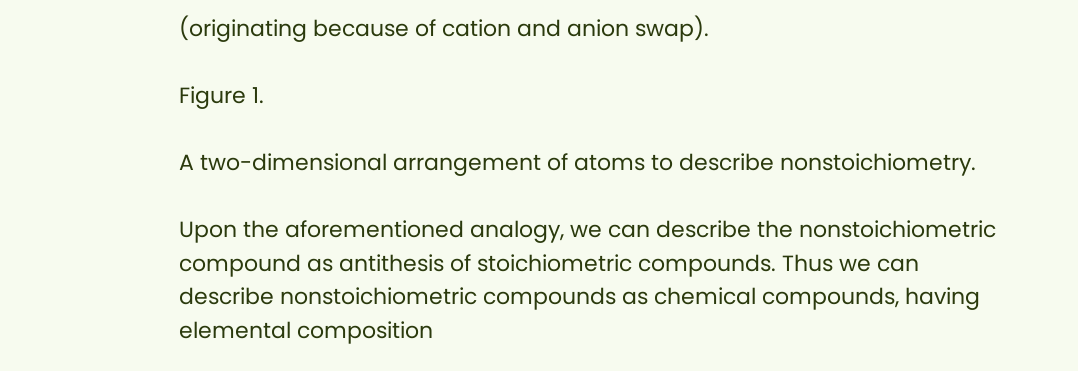(originating because of cation and anion swap).

Figure 1.

A two-dimensional arrangement of atoms to describe nonstoichiometry.

Upon the aforementioned analogy, we can describe the nonstoichiometric compound as antithesis of stoichiometric compounds. Thus we can describe nonstoichiometric compounds as chemical compounds, having elemental composition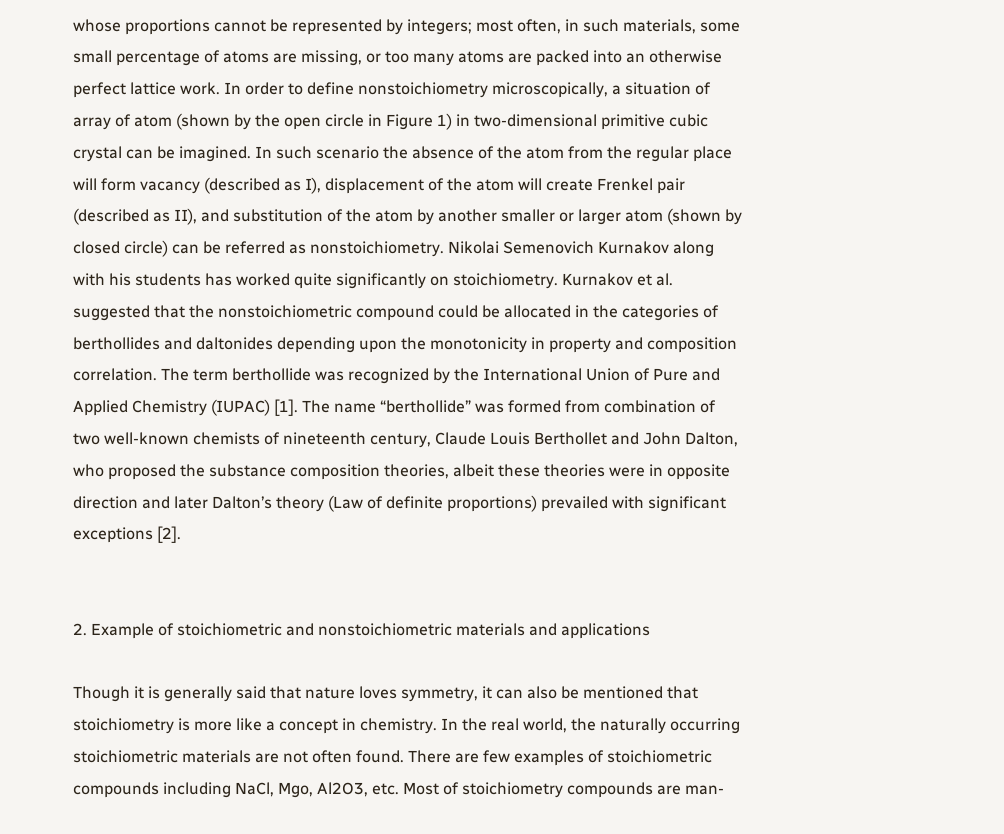whose proportions cannot be represented by integers; most often, in such materials, some small percentage of atoms are missing, or too many atoms are packed into an otherwise perfect lattice work. In order to define nonstoichiometry microscopically, a situation of array of atom (shown by the open circle in Figure 1) in two-dimensional primitive cubic crystal can be imagined. In such scenario the absence of the atom from the regular place will form vacancy (described as I), displacement of the atom will create Frenkel pair (described as II), and substitution of the atom by another smaller or larger atom (shown by closed circle) can be referred as nonstoichiometry. Nikolai Semenovich Kurnakov along with his students has worked quite significantly on stoichiometry. Kurnakov et al. suggested that the nonstoichiometric compound could be allocated in the categories of berthollides and daltonides depending upon the monotonicity in property and composition correlation. The term berthollide was recognized by the International Union of Pure and Applied Chemistry (IUPAC) [1]. The name “berthollide” was formed from combination of two well-known chemists of nineteenth century, Claude Louis Berthollet and John Dalton, who proposed the substance composition theories, albeit these theories were in opposite direction and later Dalton’s theory (Law of definite proportions) prevailed with significant exceptions [2].


2. Example of stoichiometric and nonstoichiometric materials and applications

Though it is generally said that nature loves symmetry, it can also be mentioned that stoichiometry is more like a concept in chemistry. In the real world, the naturally occurring stoichiometric materials are not often found. There are few examples of stoichiometric compounds including NaCl, Mgo, Al2O3, etc. Most of stoichiometry compounds are man-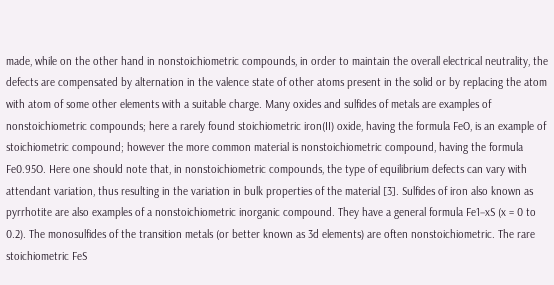made, while on the other hand in nonstoichiometric compounds, in order to maintain the overall electrical neutrality, the defects are compensated by alternation in the valence state of other atoms present in the solid or by replacing the atom with atom of some other elements with a suitable charge. Many oxides and sulfides of metals are examples of nonstoichiometric compounds; here a rarely found stoichiometric iron(II) oxide, having the formula FeO, is an example of stoichiometric compound; however the more common material is nonstoichiometric compound, having the formula Fe0.95O. Here one should note that, in nonstoichiometric compounds, the type of equilibrium defects can vary with attendant variation, thus resulting in the variation in bulk properties of the material [3]. Sulfides of iron also known as pyrrhotite are also examples of a nonstoichiometric inorganic compound. They have a general formula Fe1−xS (x = 0 to 0.2). The monosulfides of the transition metals (or better known as 3d elements) are often nonstoichiometric. The rare stoichiometric FeS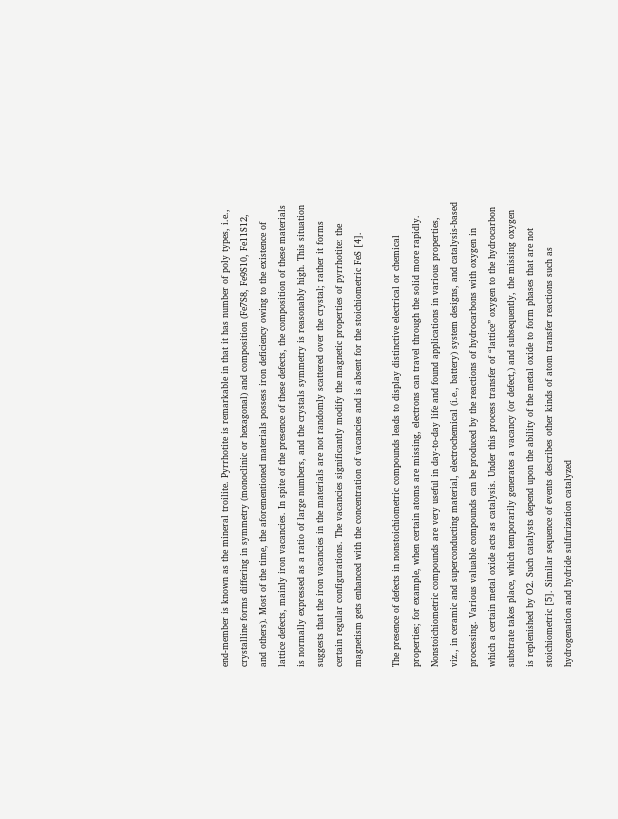end-member is known as the mineral troilite. Pyrrhotite is remarkable in that it has number of poly types, i.e., crystalline forms differing in symmetry (monoclinic or hexagonal) and composition (Fe7S8, Fe9S10, Fe11S12, and others). Most of the time, the aforementioned materials possess iron deficiency owing to the existence of lattice defects, mainly iron vacancies. In spite of the presence of these defects, the composition of these materials is normally expressed as a ratio of large numbers, and the crystals symmetry is reasonably high. This situation suggests that the iron vacancies in the materials are not randomly scattered over the crystal; rather it forms certain regular configurations. The vacancies significantly modify the magnetic properties of pyrrhotite: the magnetism gets enhanced with the concentration of vacancies and is absent for the stoichiometric FeS [4].

The presence of defects in nonstoichiometric compounds leads to display distinctive electrical or chemical properties; for example, when certain atoms are missing, electrons can travel through the solid more rapidly. Nonstoichiometric compounds are very useful in day-to-day life and found applications in various properties, viz., in ceramic and superconducting material, electrochemical (i.e., battery) system designs, and catalysis-based processing. Various valuable compounds can be produced by the reactions of hydrocarbons with oxygen in which a certain metal oxide acts as catalysis. Under this process transfer of “lattice” oxygen to the hydrocarbon substrate takes place, which temporarily generates a vacancy (or defect,) and subsequently, the missing oxygen is replenished by O2. Such catalysts depend upon the ability of the metal oxide to form phases that are not stoichiometric [5]. Similar sequence of events describes other kinds of atom transfer reactions such as hydrogenation and hydride sulfurization catalyzed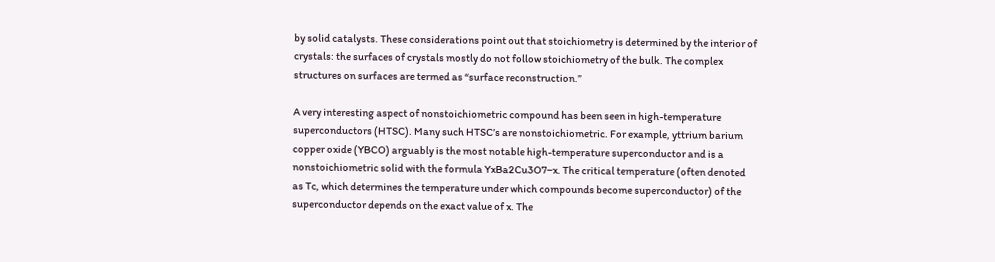by solid catalysts. These considerations point out that stoichiometry is determined by the interior of crystals: the surfaces of crystals mostly do not follow stoichiometry of the bulk. The complex structures on surfaces are termed as “surface reconstruction.”

A very interesting aspect of nonstoichiometric compound has been seen in high-temperature superconductors (HTSC). Many such HTSC’s are nonstoichiometric. For example, yttrium barium copper oxide (YBCO) arguably is the most notable high-temperature superconductor and is a nonstoichiometric solid with the formula YxBa2Cu3O7−x. The critical temperature (often denoted as Tc, which determines the temperature under which compounds become superconductor) of the superconductor depends on the exact value of x. The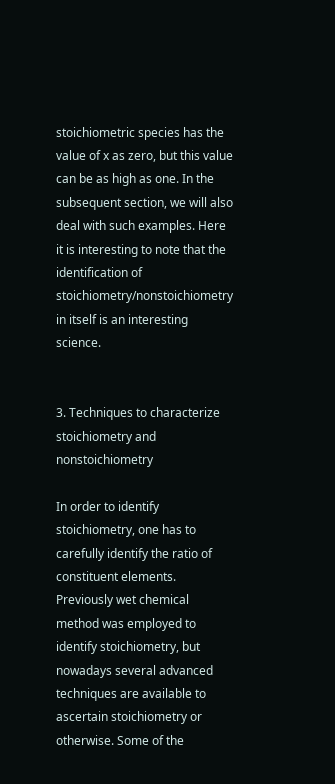stoichiometric species has the value of x as zero, but this value can be as high as one. In the subsequent section, we will also deal with such examples. Here it is interesting to note that the identification of stoichiometry/nonstoichiometry in itself is an interesting science.


3. Techniques to characterize stoichiometry and nonstoichiometry

In order to identify stoichiometry, one has to carefully identify the ratio of constituent elements. Previously wet chemical method was employed to identify stoichiometry, but nowadays several advanced techniques are available to ascertain stoichiometry or otherwise. Some of the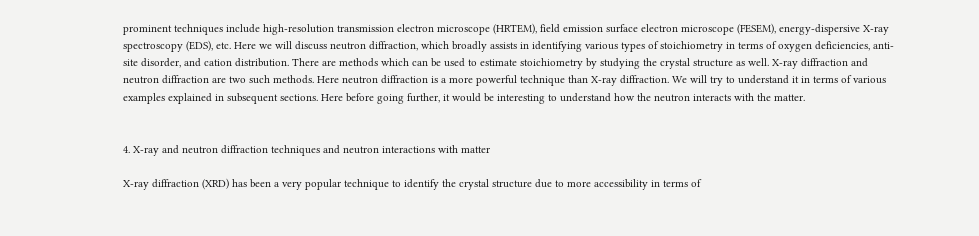prominent techniques include high-resolution transmission electron microscope (HRTEM), field emission surface electron microscope (FESEM), energy-dispersive X-ray spectroscopy (EDS), etc. Here we will discuss neutron diffraction, which broadly assists in identifying various types of stoichiometry in terms of oxygen deficiencies, anti-site disorder, and cation distribution. There are methods which can be used to estimate stoichiometry by studying the crystal structure as well. X-ray diffraction and neutron diffraction are two such methods. Here neutron diffraction is a more powerful technique than X-ray diffraction. We will try to understand it in terms of various examples explained in subsequent sections. Here before going further, it would be interesting to understand how the neutron interacts with the matter.


4. X-ray and neutron diffraction techniques and neutron interactions with matter

X-ray diffraction (XRD) has been a very popular technique to identify the crystal structure due to more accessibility in terms of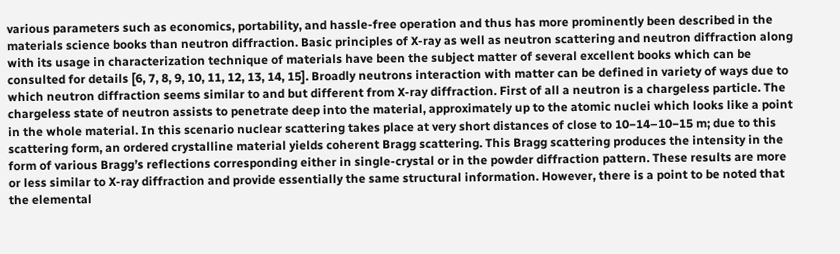various parameters such as economics, portability, and hassle-free operation and thus has more prominently been described in the materials science books than neutron diffraction. Basic principles of X-ray as well as neutron scattering and neutron diffraction along with its usage in characterization technique of materials have been the subject matter of several excellent books which can be consulted for details [6, 7, 8, 9, 10, 11, 12, 13, 14, 15]. Broadly neutrons interaction with matter can be defined in variety of ways due to which neutron diffraction seems similar to and but different from X-ray diffraction. First of all a neutron is a chargeless particle. The chargeless state of neutron assists to penetrate deep into the material, approximately up to the atomic nuclei which looks like a point in the whole material. In this scenario nuclear scattering takes place at very short distances of close to 10−14–10−15 m; due to this scattering form, an ordered crystalline material yields coherent Bragg scattering. This Bragg scattering produces the intensity in the form of various Bragg’s reflections corresponding either in single-crystal or in the powder diffraction pattern. These results are more or less similar to X-ray diffraction and provide essentially the same structural information. However, there is a point to be noted that the elemental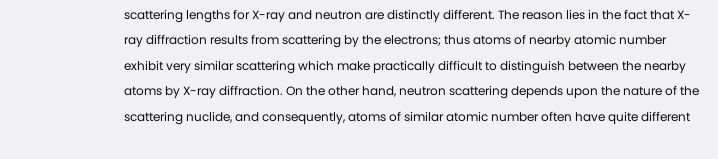scattering lengths for X-ray and neutron are distinctly different. The reason lies in the fact that X-ray diffraction results from scattering by the electrons; thus atoms of nearby atomic number exhibit very similar scattering which make practically difficult to distinguish between the nearby atoms by X-ray diffraction. On the other hand, neutron scattering depends upon the nature of the scattering nuclide, and consequently, atoms of similar atomic number often have quite different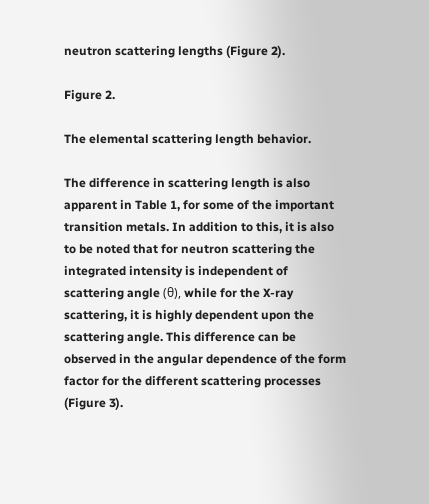neutron scattering lengths (Figure 2).

Figure 2.

The elemental scattering length behavior.

The difference in scattering length is also apparent in Table 1, for some of the important transition metals. In addition to this, it is also to be noted that for neutron scattering the integrated intensity is independent of scattering angle (θ), while for the X-ray scattering, it is highly dependent upon the scattering angle. This difference can be observed in the angular dependence of the form factor for the different scattering processes (Figure 3).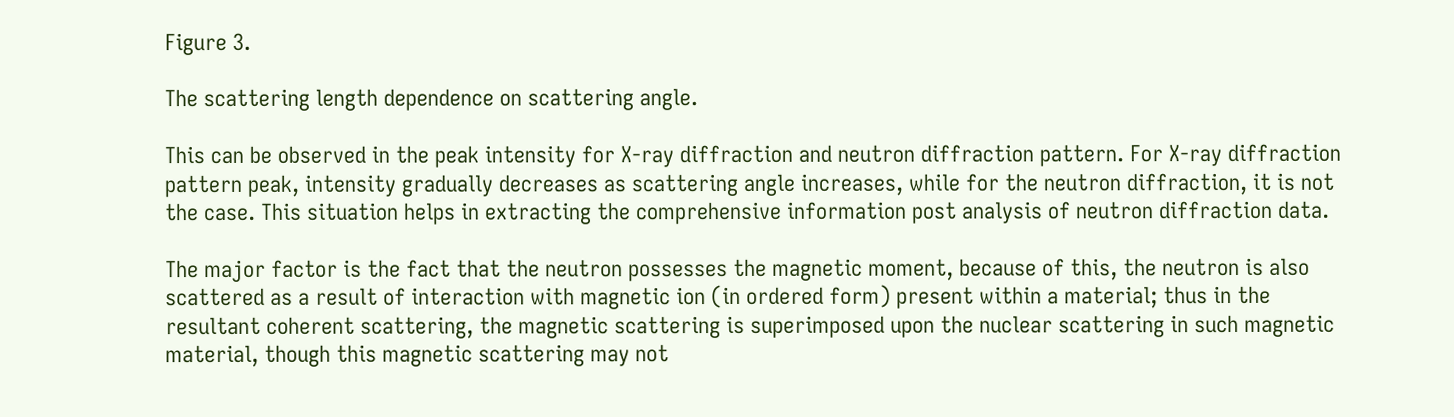Figure 3.

The scattering length dependence on scattering angle.

This can be observed in the peak intensity for X-ray diffraction and neutron diffraction pattern. For X-ray diffraction pattern peak, intensity gradually decreases as scattering angle increases, while for the neutron diffraction, it is not the case. This situation helps in extracting the comprehensive information post analysis of neutron diffraction data.

The major factor is the fact that the neutron possesses the magnetic moment, because of this, the neutron is also scattered as a result of interaction with magnetic ion (in ordered form) present within a material; thus in the resultant coherent scattering, the magnetic scattering is superimposed upon the nuclear scattering in such magnetic material, though this magnetic scattering may not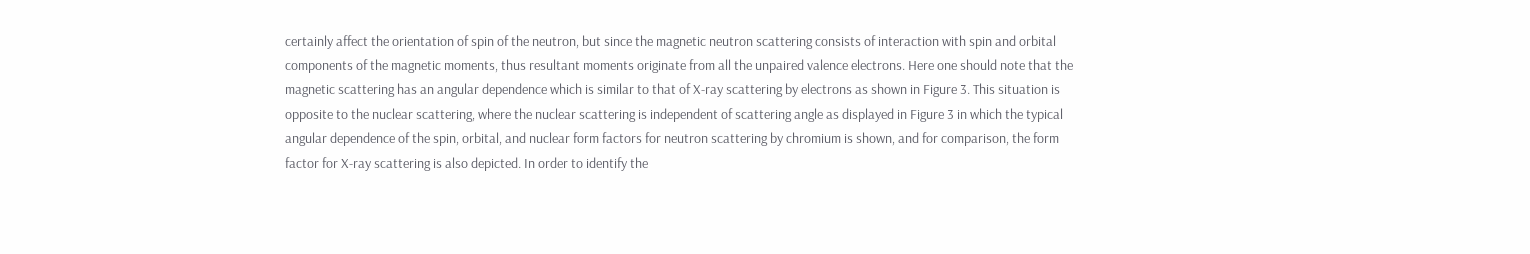certainly affect the orientation of spin of the neutron, but since the magnetic neutron scattering consists of interaction with spin and orbital components of the magnetic moments, thus resultant moments originate from all the unpaired valence electrons. Here one should note that the magnetic scattering has an angular dependence which is similar to that of X-ray scattering by electrons as shown in Figure 3. This situation is opposite to the nuclear scattering, where the nuclear scattering is independent of scattering angle as displayed in Figure 3 in which the typical angular dependence of the spin, orbital, and nuclear form factors for neutron scattering by chromium is shown, and for comparison, the form factor for X-ray scattering is also depicted. In order to identify the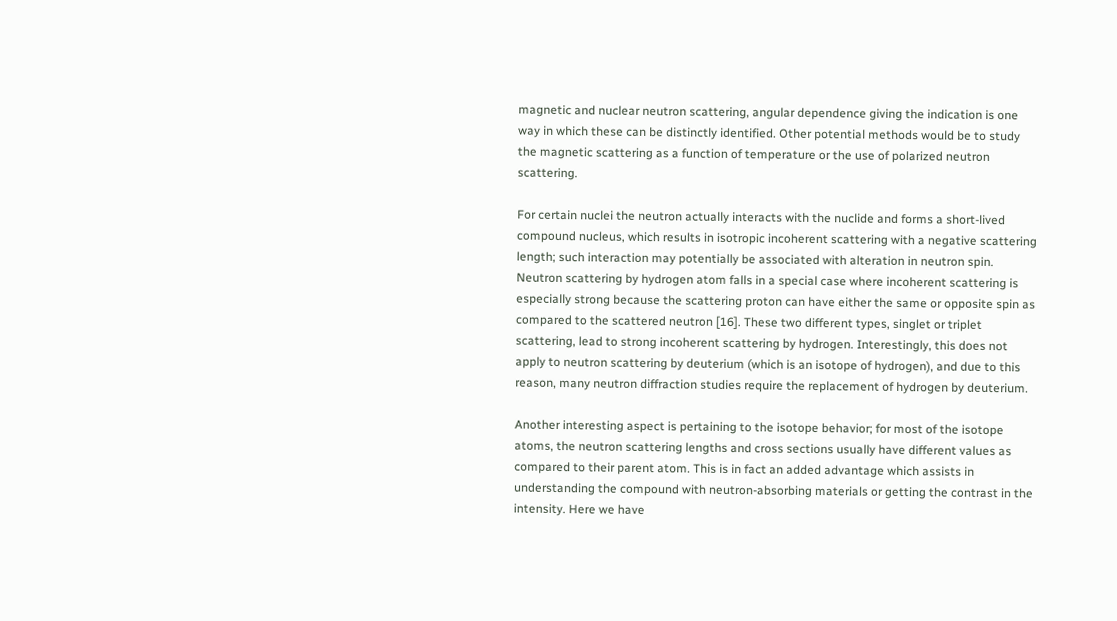magnetic and nuclear neutron scattering, angular dependence giving the indication is one way in which these can be distinctly identified. Other potential methods would be to study the magnetic scattering as a function of temperature or the use of polarized neutron scattering.

For certain nuclei the neutron actually interacts with the nuclide and forms a short-lived compound nucleus, which results in isotropic incoherent scattering with a negative scattering length; such interaction may potentially be associated with alteration in neutron spin. Neutron scattering by hydrogen atom falls in a special case where incoherent scattering is especially strong because the scattering proton can have either the same or opposite spin as compared to the scattered neutron [16]. These two different types, singlet or triplet scattering, lead to strong incoherent scattering by hydrogen. Interestingly, this does not apply to neutron scattering by deuterium (which is an isotope of hydrogen), and due to this reason, many neutron diffraction studies require the replacement of hydrogen by deuterium.

Another interesting aspect is pertaining to the isotope behavior; for most of the isotope atoms, the neutron scattering lengths and cross sections usually have different values as compared to their parent atom. This is in fact an added advantage which assists in understanding the compound with neutron-absorbing materials or getting the contrast in the intensity. Here we have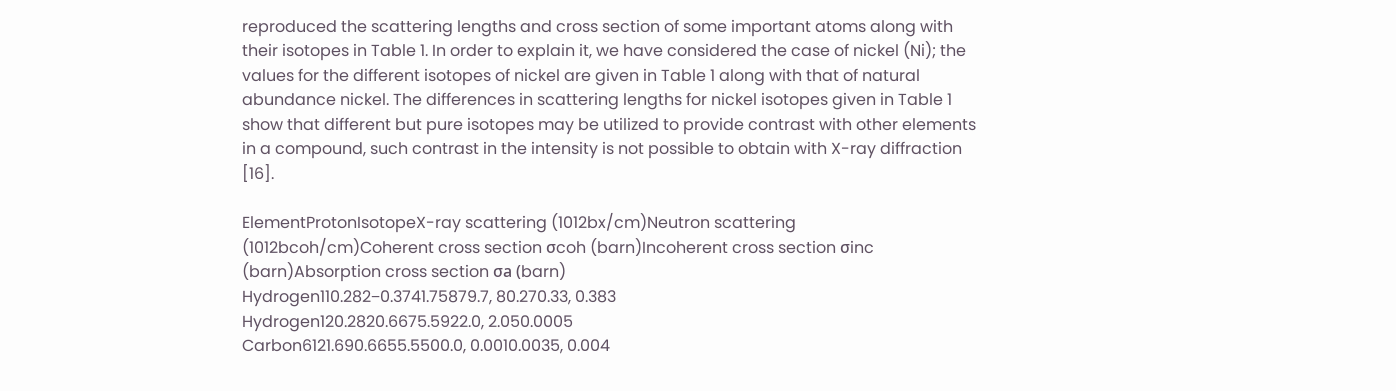reproduced the scattering lengths and cross section of some important atoms along with their isotopes in Table 1. In order to explain it, we have considered the case of nickel (Ni); the values for the different isotopes of nickel are given in Table 1 along with that of natural abundance nickel. The differences in scattering lengths for nickel isotopes given in Table 1 show that different but pure isotopes may be utilized to provide contrast with other elements in a compound, such contrast in the intensity is not possible to obtain with X-ray diffraction [16].

ElementProtonIsotopeX-ray scattering (1012bx/cm)Neutron scattering (1012bcoh/cm)Coherent cross section σcoh (barn)Incoherent cross section σinc (barn)Absorption cross section σa (barn)
Hydrogen110.282−0.3741.75879.7, 80.270.33, 0.383
Hydrogen120.2820.6675.5922.0, 2.050.0005
Carbon6121.690.6655.5500.0, 0.0010.0035, 0.004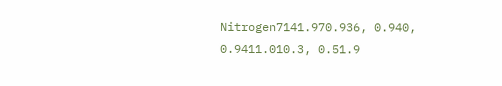Nitrogen7141.970.936, 0.940, 0.9411.010.3, 0.51.9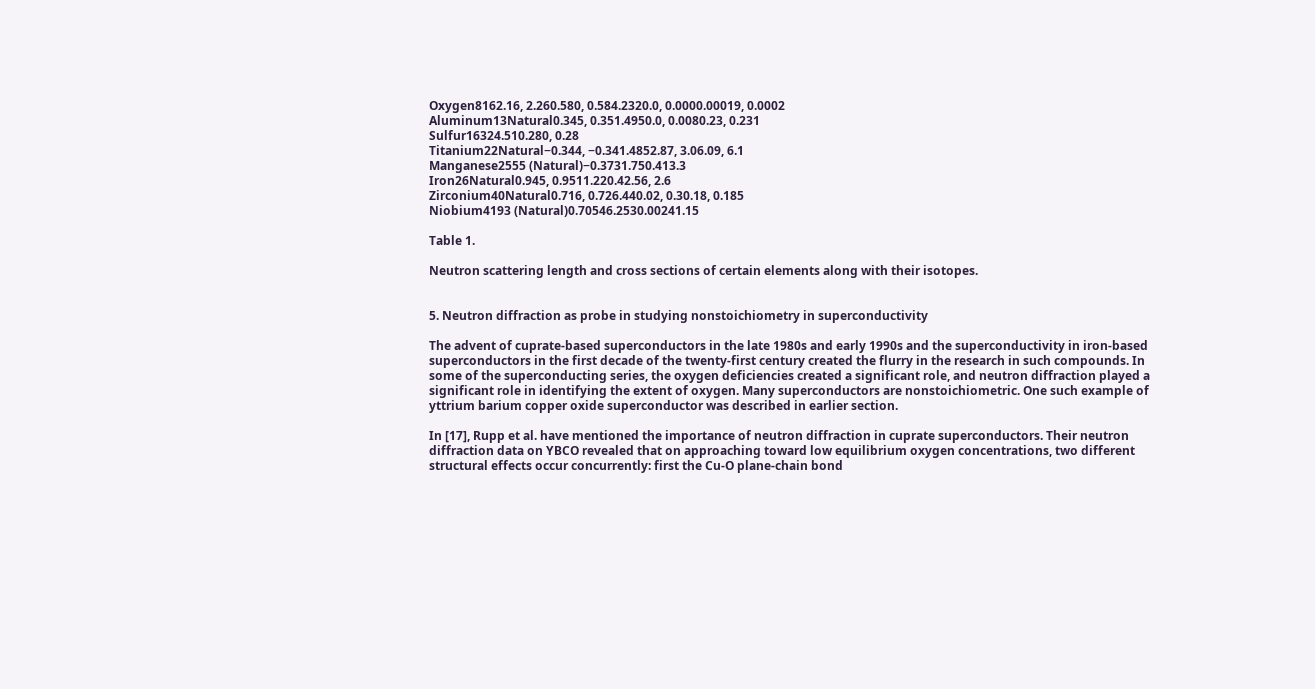Oxygen8162.16, 2.260.580, 0.584.2320.0, 0.0000.00019, 0.0002
Aluminum13Natural0.345, 0.351.4950.0, 0.0080.23, 0.231
Sulfur16324.510.280, 0.28
Titanium22Natural−0.344, −0.341.4852.87, 3.06.09, 6.1
Manganese2555 (Natural)−0.3731.750.413.3
Iron26Natural0.945, 0.9511.220.42.56, 2.6
Zirconium40Natural0.716, 0.726.440.02, 0.30.18, 0.185
Niobium4193 (Natural)0.70546.2530.00241.15

Table 1.

Neutron scattering length and cross sections of certain elements along with their isotopes.


5. Neutron diffraction as probe in studying nonstoichiometry in superconductivity

The advent of cuprate-based superconductors in the late 1980s and early 1990s and the superconductivity in iron-based superconductors in the first decade of the twenty-first century created the flurry in the research in such compounds. In some of the superconducting series, the oxygen deficiencies created a significant role, and neutron diffraction played a significant role in identifying the extent of oxygen. Many superconductors are nonstoichiometric. One such example of yttrium barium copper oxide superconductor was described in earlier section.

In [17], Rupp et al. have mentioned the importance of neutron diffraction in cuprate superconductors. Their neutron diffraction data on YBCO revealed that on approaching toward low equilibrium oxygen concentrations, two different structural effects occur concurrently: first the Cu-O plane-chain bond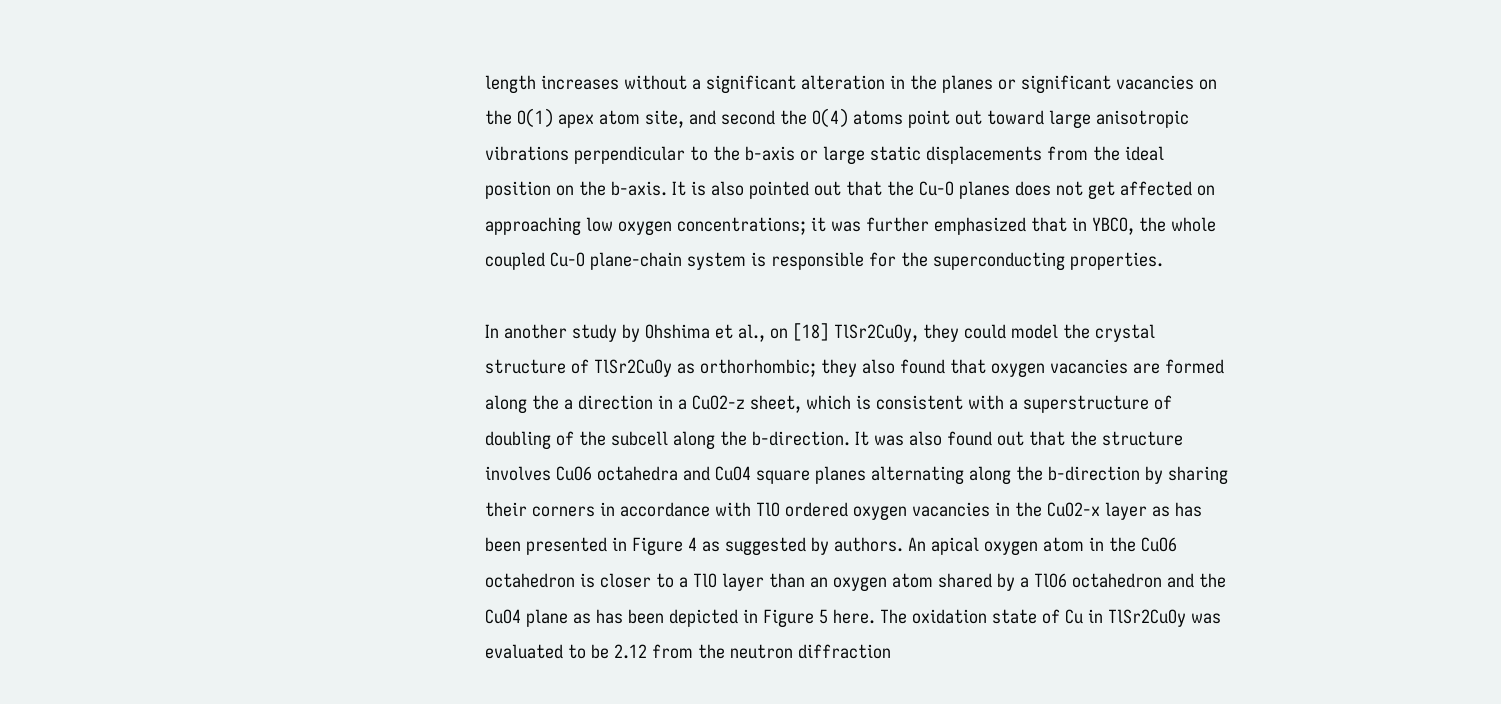length increases without a significant alteration in the planes or significant vacancies on the O(1) apex atom site, and second the O(4) atoms point out toward large anisotropic vibrations perpendicular to the b-axis or large static displacements from the ideal position on the b-axis. It is also pointed out that the Cu-O planes does not get affected on approaching low oxygen concentrations; it was further emphasized that in YBCO, the whole coupled Cu-O plane-chain system is responsible for the superconducting properties.

In another study by Ohshima et al., on [18] TlSr2CuOy, they could model the crystal structure of TlSr2CuOy as orthorhombic; they also found that oxygen vacancies are formed along the a direction in a CuO2-z sheet, which is consistent with a superstructure of doubling of the subcell along the b-direction. It was also found out that the structure involves CuO6 octahedra and CuO4 square planes alternating along the b-direction by sharing their corners in accordance with TlO ordered oxygen vacancies in the CuO2-x layer as has been presented in Figure 4 as suggested by authors. An apical oxygen atom in the CuO6 octahedron is closer to a TlO layer than an oxygen atom shared by a TlO6 octahedron and the CuO4 plane as has been depicted in Figure 5 here. The oxidation state of Cu in TlSr2CuOy was evaluated to be 2.12 from the neutron diffraction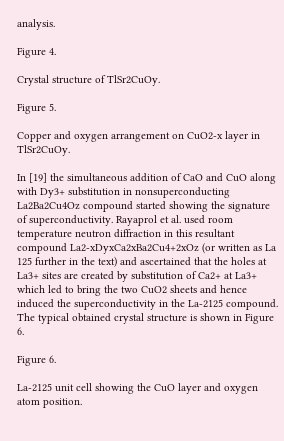analysis.

Figure 4.

Crystal structure of TlSr2CuOy.

Figure 5.

Copper and oxygen arrangement on CuO2-x layer in TlSr2CuOy.

In [19] the simultaneous addition of CaO and CuO along with Dy3+ substitution in nonsuperconducting La2Ba2Cu4Oz compound started showing the signature of superconductivity. Rayaprol et al. used room temperature neutron diffraction in this resultant compound La2-xDyxCa2xBa2Cu4+2xOz (or written as La 125 further in the text) and ascertained that the holes at La3+ sites are created by substitution of Ca2+ at La3+ which led to bring the two CuO2 sheets and hence induced the superconductivity in the La-2125 compound. The typical obtained crystal structure is shown in Figure 6.

Figure 6.

La-2125 unit cell showing the CuO layer and oxygen atom position.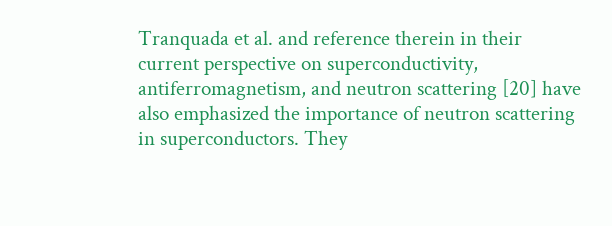Tranquada et al. and reference therein in their current perspective on superconductivity, antiferromagnetism, and neutron scattering [20] have also emphasized the importance of neutron scattering in superconductors. They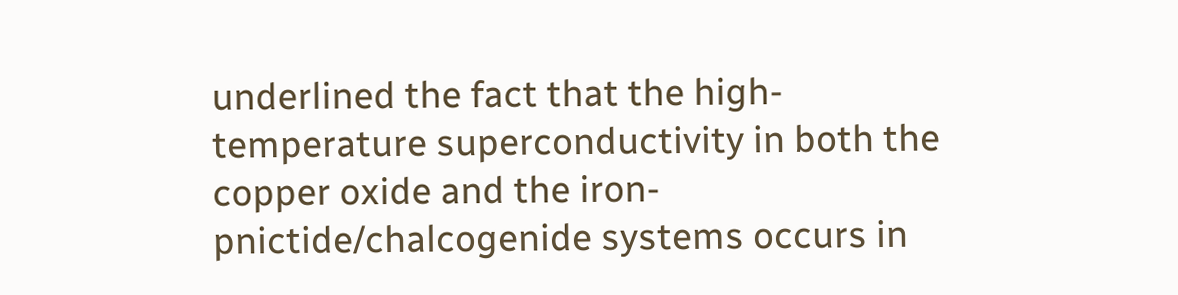underlined the fact that the high-temperature superconductivity in both the copper oxide and the iron-pnictide/chalcogenide systems occurs in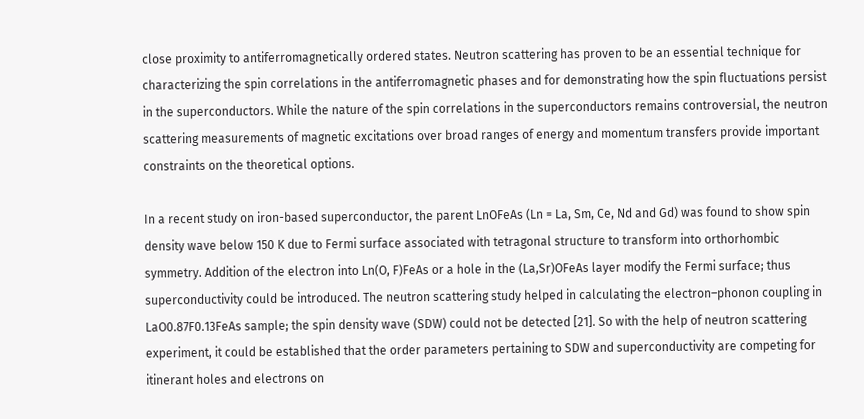close proximity to antiferromagnetically ordered states. Neutron scattering has proven to be an essential technique for characterizing the spin correlations in the antiferromagnetic phases and for demonstrating how the spin fluctuations persist in the superconductors. While the nature of the spin correlations in the superconductors remains controversial, the neutron scattering measurements of magnetic excitations over broad ranges of energy and momentum transfers provide important constraints on the theoretical options.

In a recent study on iron-based superconductor, the parent LnOFeAs (Ln = La, Sm, Ce, Nd and Gd) was found to show spin density wave below 150 K due to Fermi surface associated with tetragonal structure to transform into orthorhombic symmetry. Addition of the electron into Ln(O, F)FeAs or a hole in the (La,Sr)OFeAs layer modify the Fermi surface; thus superconductivity could be introduced. The neutron scattering study helped in calculating the electron–phonon coupling in LaO0.87F0.13FeAs sample; the spin density wave (SDW) could not be detected [21]. So with the help of neutron scattering experiment, it could be established that the order parameters pertaining to SDW and superconductivity are competing for itinerant holes and electrons on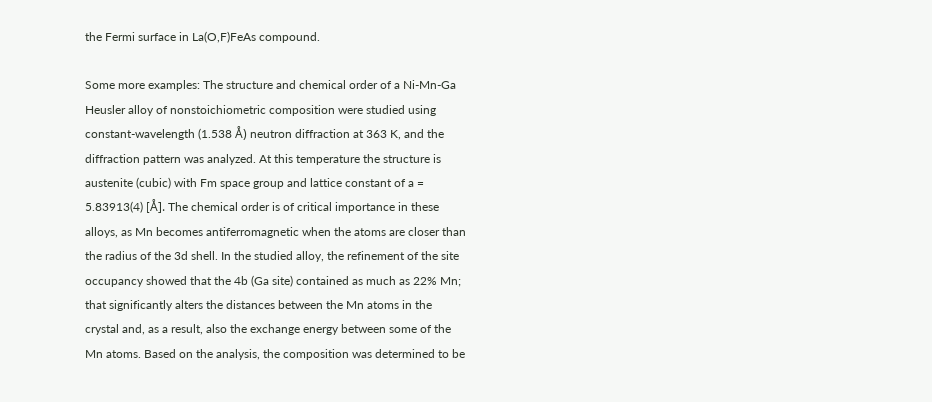the Fermi surface in La(O,F)FeAs compound.

Some more examples: The structure and chemical order of a Ni-Mn-Ga Heusler alloy of nonstoichiometric composition were studied using constant-wavelength (1.538 Å) neutron diffraction at 363 K, and the diffraction pattern was analyzed. At this temperature the structure is austenite (cubic) with Fm space group and lattice constant of a = 5.83913(4) [Å]. The chemical order is of critical importance in these alloys, as Mn becomes antiferromagnetic when the atoms are closer than the radius of the 3d shell. In the studied alloy, the refinement of the site occupancy showed that the 4b (Ga site) contained as much as 22% Mn; that significantly alters the distances between the Mn atoms in the crystal and, as a result, also the exchange energy between some of the Mn atoms. Based on the analysis, the composition was determined to be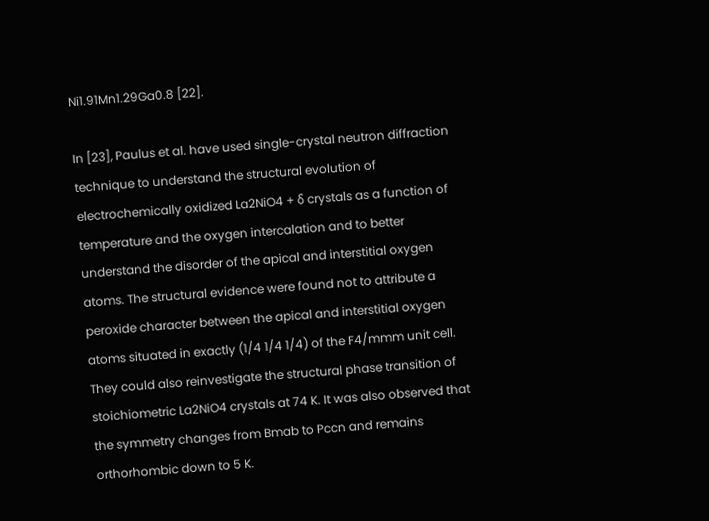Ni1.91Mn1.29Ga0.8 [22].

In [23], Paulus et al. have used single-crystal neutron diffraction technique to understand the structural evolution of electrochemically oxidized La2NiO4 + δ crystals as a function of temperature and the oxygen intercalation and to better understand the disorder of the apical and interstitial oxygen atoms. The structural evidence were found not to attribute a peroxide character between the apical and interstitial oxygen atoms situated in exactly (1/4 1/4 1/4) of the F4/mmm unit cell. They could also reinvestigate the structural phase transition of stoichiometric La2NiO4 crystals at 74 K. It was also observed that the symmetry changes from Bmab to Pccn and remains orthorhombic down to 5 K.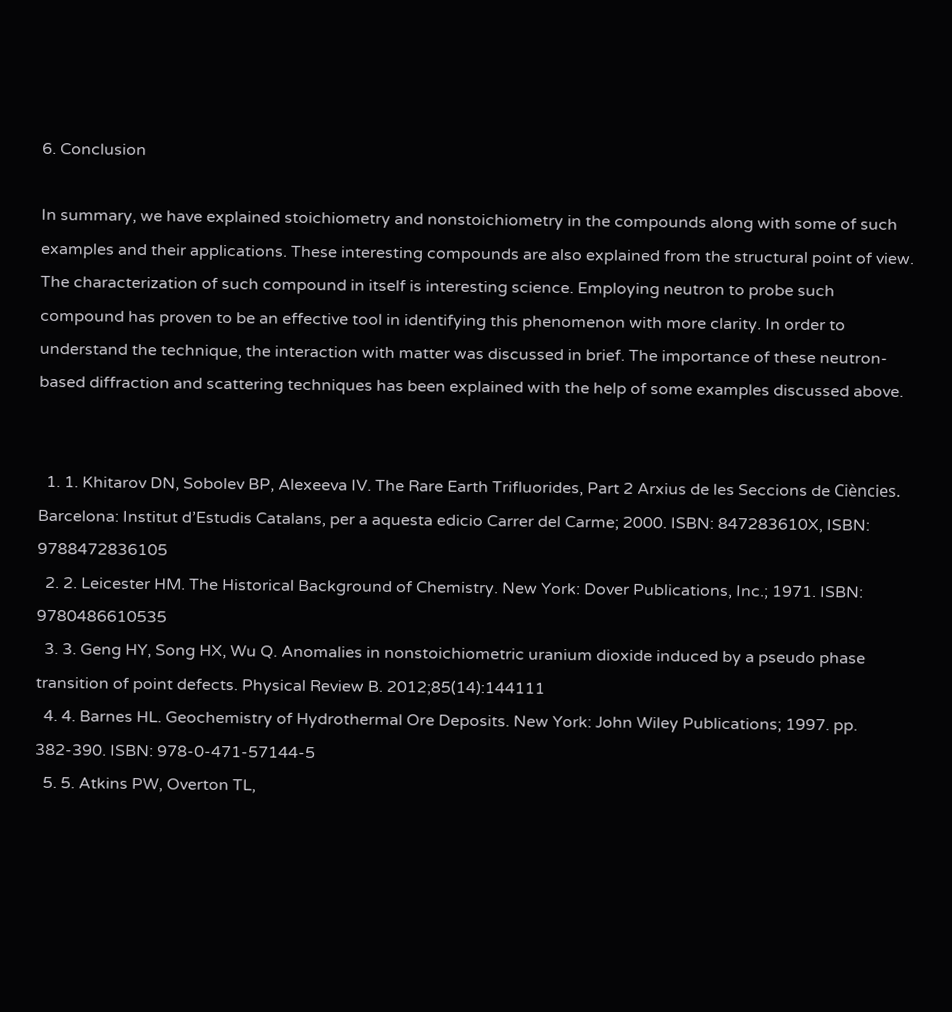6. Conclusion

In summary, we have explained stoichiometry and nonstoichiometry in the compounds along with some of such examples and their applications. These interesting compounds are also explained from the structural point of view. The characterization of such compound in itself is interesting science. Employing neutron to probe such compound has proven to be an effective tool in identifying this phenomenon with more clarity. In order to understand the technique, the interaction with matter was discussed in brief. The importance of these neutron-based diffraction and scattering techniques has been explained with the help of some examples discussed above.


  1. 1. Khitarov DN, Sobolev BP, Alexeeva IV. The Rare Earth Trifluorides, Part 2 Arxius de les Seccions de Ciències. Barcelona: Institut d’Estudis Catalans, per a aquesta edicio Carrer del Carme; 2000. ISBN: 847283610X, ISBN: 9788472836105
  2. 2. Leicester HM. The Historical Background of Chemistry. New York: Dover Publications, Inc.; 1971. ISBN: 9780486610535
  3. 3. Geng HY, Song HX, Wu Q. Anomalies in nonstoichiometric uranium dioxide induced by a pseudo phase transition of point defects. Physical Review B. 2012;85(14):144111
  4. 4. Barnes HL. Geochemistry of Hydrothermal Ore Deposits. New York: John Wiley Publications; 1997. pp. 382-390. ISBN: 978-0-471-57144-5
  5. 5. Atkins PW, Overton TL,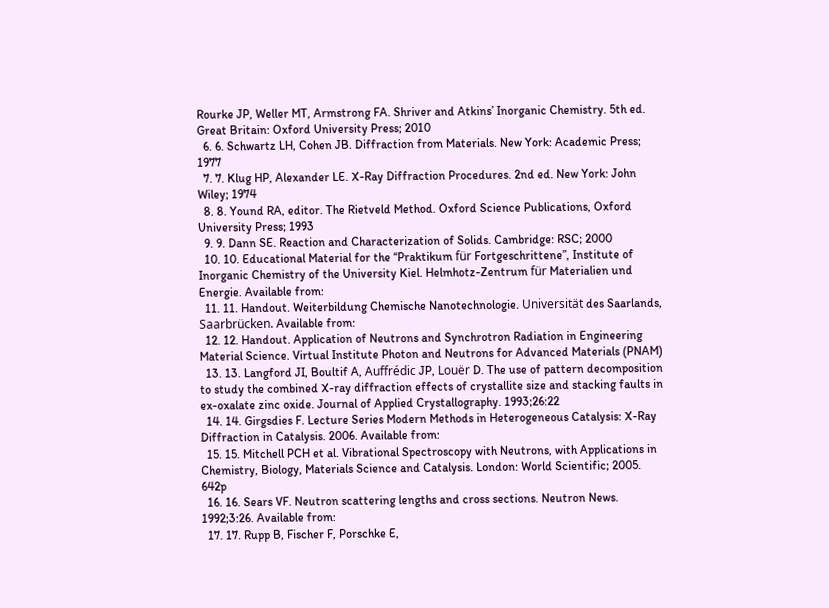Rourke JP, Weller MT, Armstrong FA. Shriver and Atkins’ Inorganic Chemistry. 5th ed. Great Britain: Oxford University Press; 2010
  6. 6. Schwartz LH, Cohen JB. Diffraction from Materials. New York: Academic Press; 1977
  7. 7. Klug HP, Alexander LE. X-Ray Diffraction Procedures. 2nd ed. New York: John Wiley; 1974
  8. 8. Yound RA, editor. The Rietveld Method. Oxford Science Publications, Oxford University Press; 1993
  9. 9. Dann SE. Reaction and Characterization of Solids. Cambridge: RSC; 2000
  10. 10. Educational Material for the “Praktikum für Fortgeschrittene”, Institute of Inorganic Chemistry of the University Kiel. Helmhotz-Zentrum für Materialien und Energie. Available from:
  11. 11. Handout. Weiterbildung Chemische Nanotechnologie. Universität des Saarlands, Saarbrücken. Available from:
  12. 12. Handout. Application of Neutrons and Synchrotron Radiation in Engineering Material Science. Virtual Institute Photon and Neutrons for Advanced Materials (PNAM)
  13. 13. Langford JI, Boultif A, Auffrédic JP, Louër D. The use of pattern decomposition to study the combined X-ray diffraction effects of crystallite size and stacking faults in ex-oxalate zinc oxide. Journal of Applied Crystallography. 1993;26:22
  14. 14. Girgsdies F. Lecture Series Modern Methods in Heterogeneous Catalysis: X-Ray Diffraction in Catalysis. 2006. Available from:
  15. 15. Mitchell PCH et al. Vibrational Spectroscopy with Neutrons, with Applications in Chemistry, Biology, Materials Science and Catalysis. London: World Scientific; 2005. 642p
  16. 16. Sears VF. Neutron scattering lengths and cross sections. Neutron News. 1992;3:26. Available from:
  17. 17. Rupp B, Fischer F, Porschke E,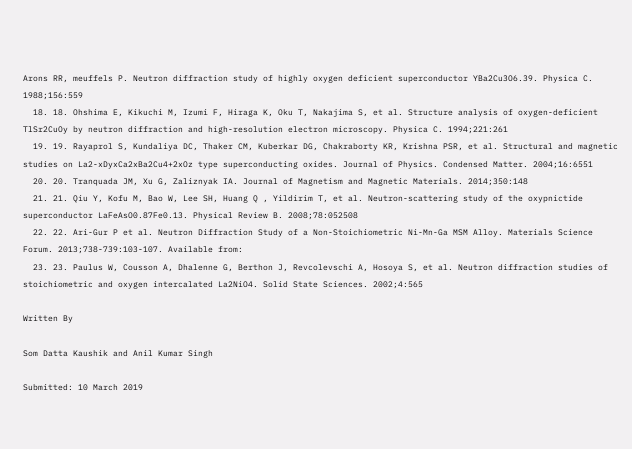Arons RR, meuffels P. Neutron diffraction study of highly oxygen deficient superconductor YBa2Cu3O6.39. Physica C. 1988;156:559
  18. 18. Ohshima E, Kikuchi M, Izumi F, Hiraga K, Oku T, Nakajima S, et al. Structure analysis of oxygen-deficient TlSr2CuOy by neutron diffraction and high-resolution electron microscopy. Physica C. 1994;221:261
  19. 19. Rayaprol S, Kundaliya DC, Thaker CM, Kuberkar DG, Chakraborty KR, Krishna PSR, et al. Structural and magnetic studies on La2-xDyxCa2xBa2Cu4+2xOz type superconducting oxides. Journal of Physics. Condensed Matter. 2004;16:6551
  20. 20. Tranquada JM, Xu G, Zaliznyak IA. Journal of Magnetism and Magnetic Materials. 2014;350:148
  21. 21. Qiu Y, Kofu M, Bao W, Lee SH, Huang Q , Yildirim T, et al. Neutron-scattering study of the oxypnictide superconductor LaFeAsO0.87Fe0.13. Physical Review B. 2008;78:052508
  22. 22. Ari-Gur P et al. Neutron Diffraction Study of a Non-Stoichiometric Ni-Mn-Ga MSM Alloy. Materials Science Forum. 2013;738-739:103-107. Available from:
  23. 23. Paulus W, Cousson A, Dhalenne G, Berthon J, Revcolevschi A, Hosoya S, et al. Neutron diffraction studies of stoichiometric and oxygen intercalated La2NiO4. Solid State Sciences. 2002;4:565

Written By

Som Datta Kaushik and Anil Kumar Singh

Submitted: 10 March 2019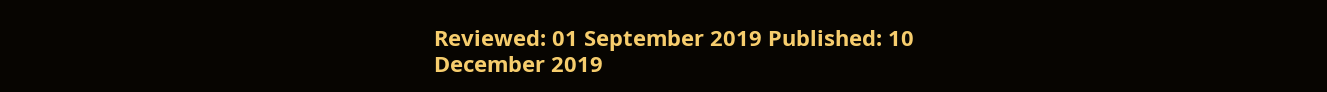Reviewed: 01 September 2019 Published: 10 December 2019